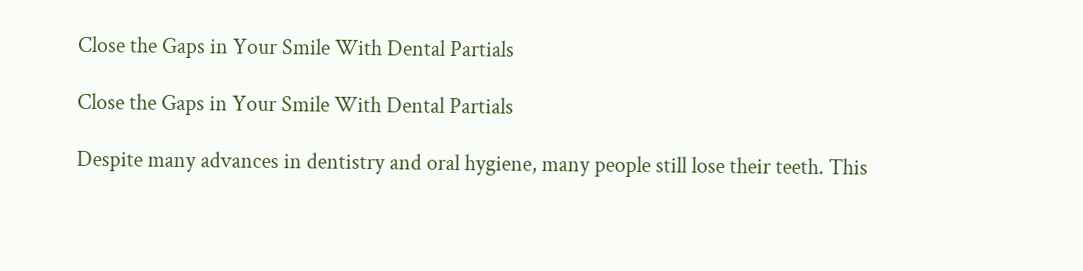Close the Gaps in Your Smile With Dental Partials

Close the Gaps in Your Smile With Dental Partials

Despite many advances in dentistry and oral hygiene, many people still lose their teeth. This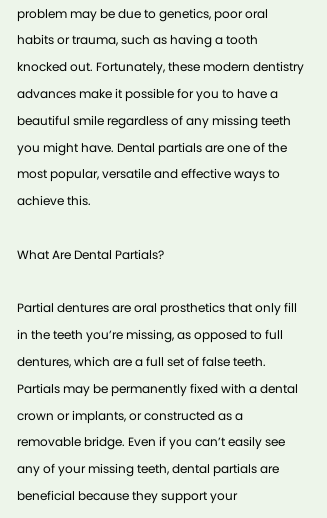problem may be due to genetics, poor oral habits or trauma, such as having a tooth knocked out. Fortunately, these modern dentistry advances make it possible for you to have a beautiful smile regardless of any missing teeth you might have. Dental partials are one of the most popular, versatile and effective ways to achieve this.

What Are Dental Partials?

Partial dentures are oral prosthetics that only fill in the teeth you’re missing, as opposed to full dentures, which are a full set of false teeth. Partials may be permanently fixed with a dental crown or implants, or constructed as a removable bridge. Even if you can’t easily see any of your missing teeth, dental partials are beneficial because they support your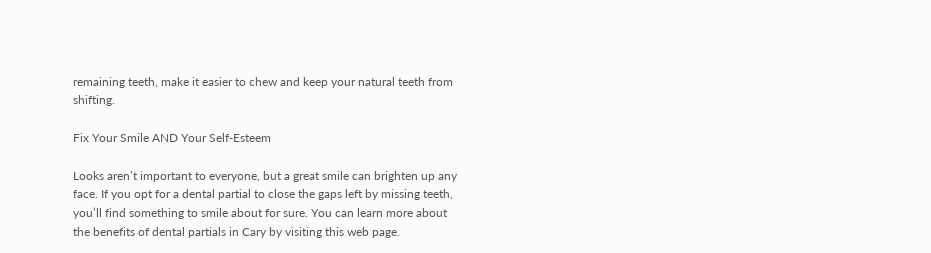remaining teeth, make it easier to chew and keep your natural teeth from shifting.

Fix Your Smile AND Your Self-Esteem

Looks aren’t important to everyone, but a great smile can brighten up any face. If you opt for a dental partial to close the gaps left by missing teeth, you’ll find something to smile about for sure. You can learn more about the benefits of dental partials in Cary by visiting this web page.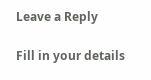Leave a Reply

Fill in your details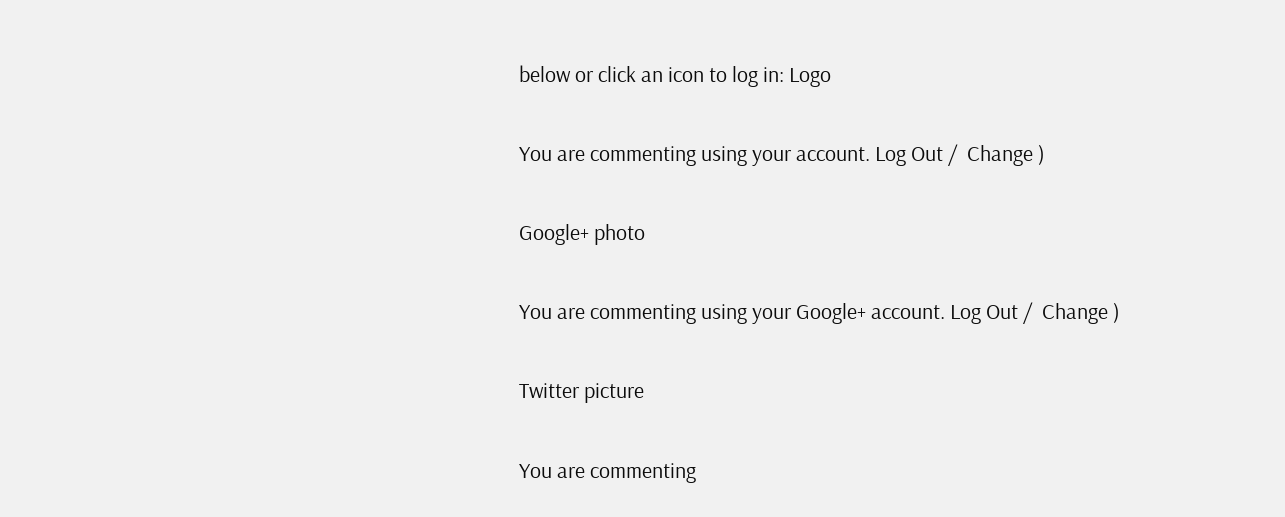below or click an icon to log in: Logo

You are commenting using your account. Log Out /  Change )

Google+ photo

You are commenting using your Google+ account. Log Out /  Change )

Twitter picture

You are commenting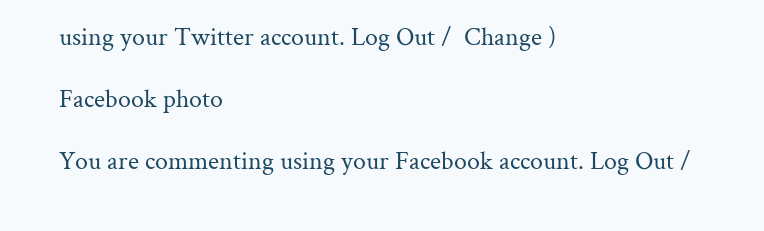using your Twitter account. Log Out /  Change )

Facebook photo

You are commenting using your Facebook account. Log Out /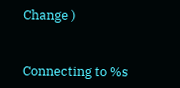Change )


Connecting to %s